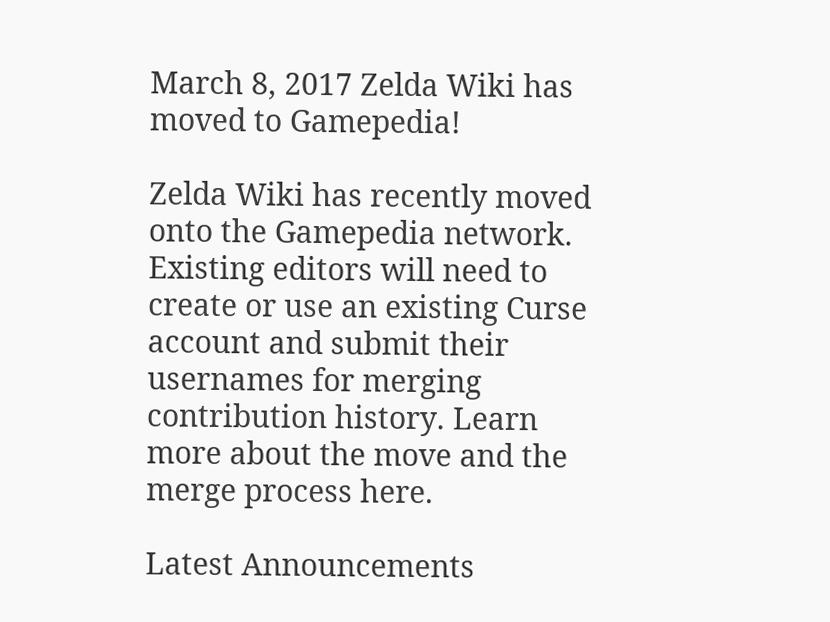March 8, 2017 Zelda Wiki has moved to Gamepedia!

Zelda Wiki has recently moved onto the Gamepedia network. Existing editors will need to create or use an existing Curse account and submit their usernames for merging contribution history. Learn more about the move and the merge process here.

Latest Announcements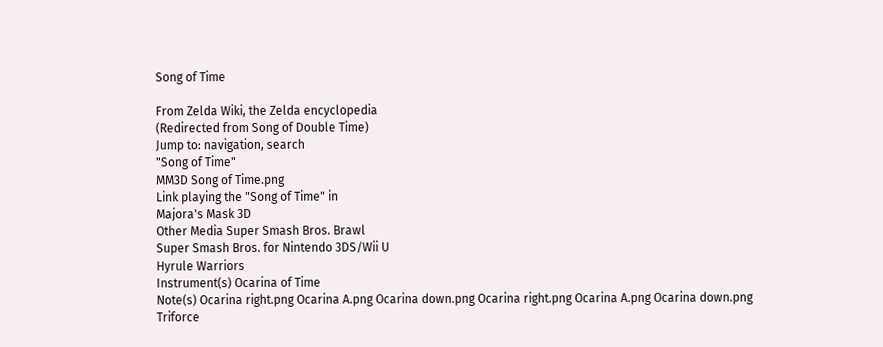Song of Time

From Zelda Wiki, the Zelda encyclopedia
(Redirected from Song of Double Time)
Jump to: navigation, search
"Song of Time"
MM3D Song of Time.png
Link playing the "Song of Time" in
Majora's Mask 3D
Other Media Super Smash Bros. Brawl
Super Smash Bros. for Nintendo 3DS/Wii U
Hyrule Warriors
Instrument(s) Ocarina of Time
Note(s) Ocarina right.png Ocarina A.png Ocarina down.png Ocarina right.png Ocarina A.png Ocarina down.png Triforce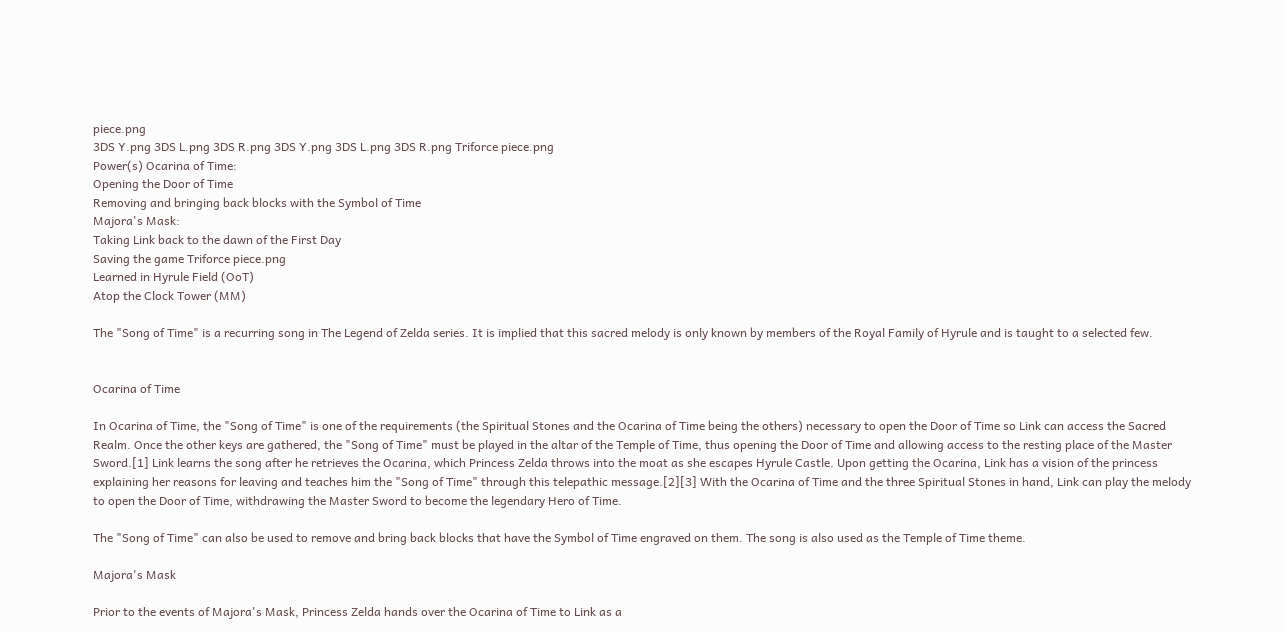piece.png
3DS Y.png 3DS L.png 3DS R.png 3DS Y.png 3DS L.png 3DS R.png Triforce piece.png
Power(s) Ocarina of Time:
Opening the Door of Time
Removing and bringing back blocks with the Symbol of Time
Majora's Mask:
Taking Link back to the dawn of the First Day
Saving the game Triforce piece.png
Learned in Hyrule Field (OoT)
Atop the Clock Tower (MM)

The "Song of Time" is a recurring song in The Legend of Zelda series. It is implied that this sacred melody is only known by members of the Royal Family of Hyrule and is taught to a selected few.


Ocarina of Time

In Ocarina of Time, the "Song of Time" is one of the requirements (the Spiritual Stones and the Ocarina of Time being the others) necessary to open the Door of Time so Link can access the Sacred Realm. Once the other keys are gathered, the "Song of Time" must be played in the altar of the Temple of Time, thus opening the Door of Time and allowing access to the resting place of the Master Sword.[1] Link learns the song after he retrieves the Ocarina, which Princess Zelda throws into the moat as she escapes Hyrule Castle. Upon getting the Ocarina, Link has a vision of the princess explaining her reasons for leaving and teaches him the "Song of Time" through this telepathic message.[2][3] With the Ocarina of Time and the three Spiritual Stones in hand, Link can play the melody to open the Door of Time, withdrawing the Master Sword to become the legendary Hero of Time.

The "Song of Time" can also be used to remove and bring back blocks that have the Symbol of Time engraved on them. The song is also used as the Temple of Time theme.

Majora's Mask

Prior to the events of Majora's Mask, Princess Zelda hands over the Ocarina of Time to Link as a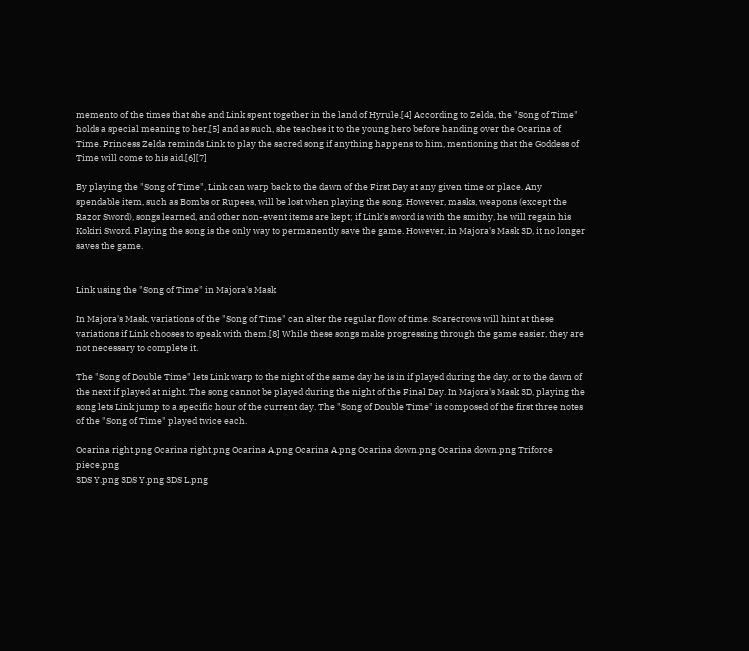memento of the times that she and Link spent together in the land of Hyrule.[4] According to Zelda, the "Song of Time" holds a special meaning to her,[5] and as such, she teaches it to the young hero before handing over the Ocarina of Time. Princess Zelda reminds Link to play the sacred song if anything happens to him, mentioning that the Goddess of Time will come to his aid.[6][7]

By playing the "Song of Time", Link can warp back to the dawn of the First Day at any given time or place. Any spendable item, such as Bombs or Rupees, will be lost when playing the song. However, masks, weapons (except the Razor Sword), songs learned, and other non-event items are kept; if Link's sword is with the smithy, he will regain his Kokiri Sword. Playing the song is the only way to permanently save the game. However, in Majora's Mask 3D, it no longer saves the game.


Link using the "Song of Time" in Majora's Mask

In Majora's Mask, variations of the "Song of Time" can alter the regular flow of time. Scarecrows will hint at these variations if Link chooses to speak with them.[8] While these songs make progressing through the game easier, they are not necessary to complete it.

The "Song of Double Time" lets Link warp to the night of the same day he is in if played during the day, or to the dawn of the next if played at night. The song cannot be played during the night of the Final Day. In Majora's Mask 3D, playing the song lets Link jump to a specific hour of the current day. The "Song of Double Time" is composed of the first three notes of the "Song of Time" played twice each.

Ocarina right.png Ocarina right.png Ocarina A.png Ocarina A.png Ocarina down.png Ocarina down.png Triforce piece.png
3DS Y.png 3DS Y.png 3DS L.png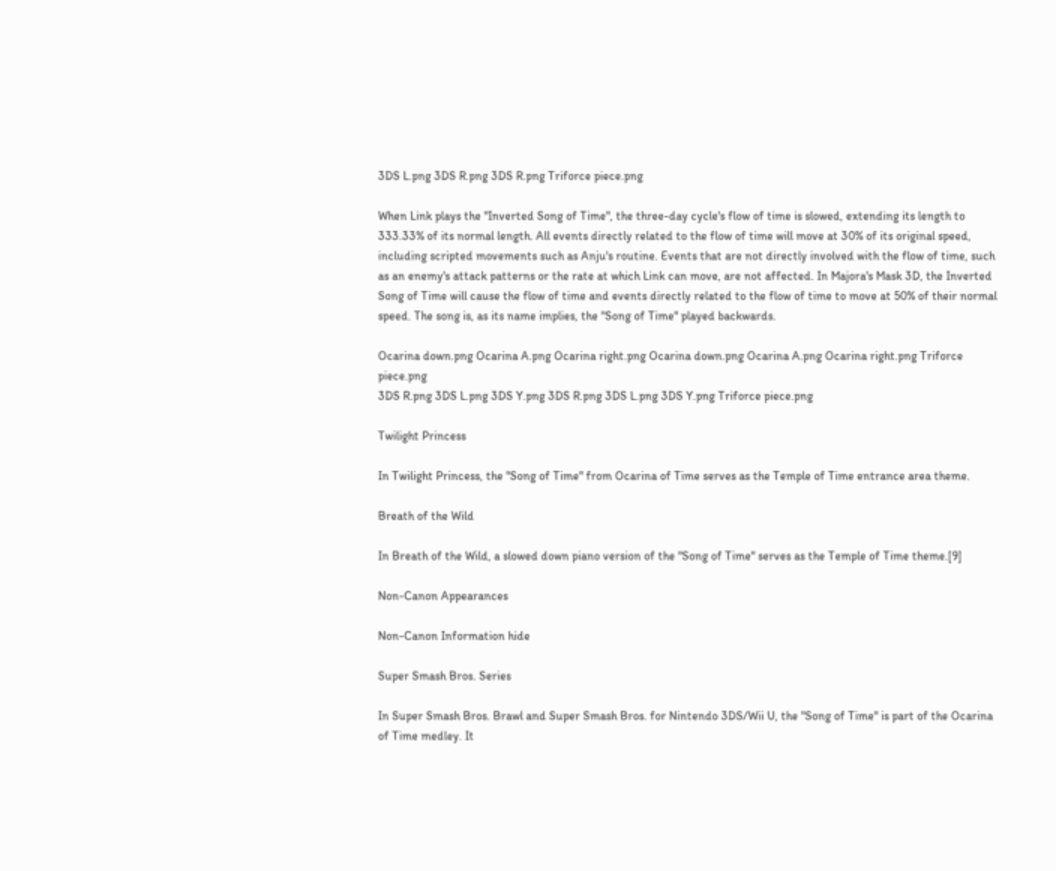3DS L.png 3DS R.png 3DS R.png Triforce piece.png

When Link plays the "Inverted Song of Time", the three-day cycle's flow of time is slowed, extending its length to 333.33% of its normal length. All events directly related to the flow of time will move at 30% of its original speed, including scripted movements such as Anju's routine. Events that are not directly involved with the flow of time, such as an enemy's attack patterns or the rate at which Link can move, are not affected. In Majora's Mask 3D, the Inverted Song of Time will cause the flow of time and events directly related to the flow of time to move at 50% of their normal speed. The song is, as its name implies, the "Song of Time" played backwards.

Ocarina down.png Ocarina A.png Ocarina right.png Ocarina down.png Ocarina A.png Ocarina right.png Triforce piece.png
3DS R.png 3DS L.png 3DS Y.png 3DS R.png 3DS L.png 3DS Y.png Triforce piece.png

Twilight Princess

In Twilight Princess, the "Song of Time" from Ocarina of Time serves as the Temple of Time entrance area theme.

Breath of the Wild

In Breath of the Wild, a slowed down piano version of the "Song of Time" serves as the Temple of Time theme.[9]

Non-Canon Appearances

Non-Canon Information hide

Super Smash Bros. Series

In Super Smash Bros. Brawl and Super Smash Bros. for Nintendo 3DS/Wii U, the "Song of Time" is part of the Ocarina of Time medley. It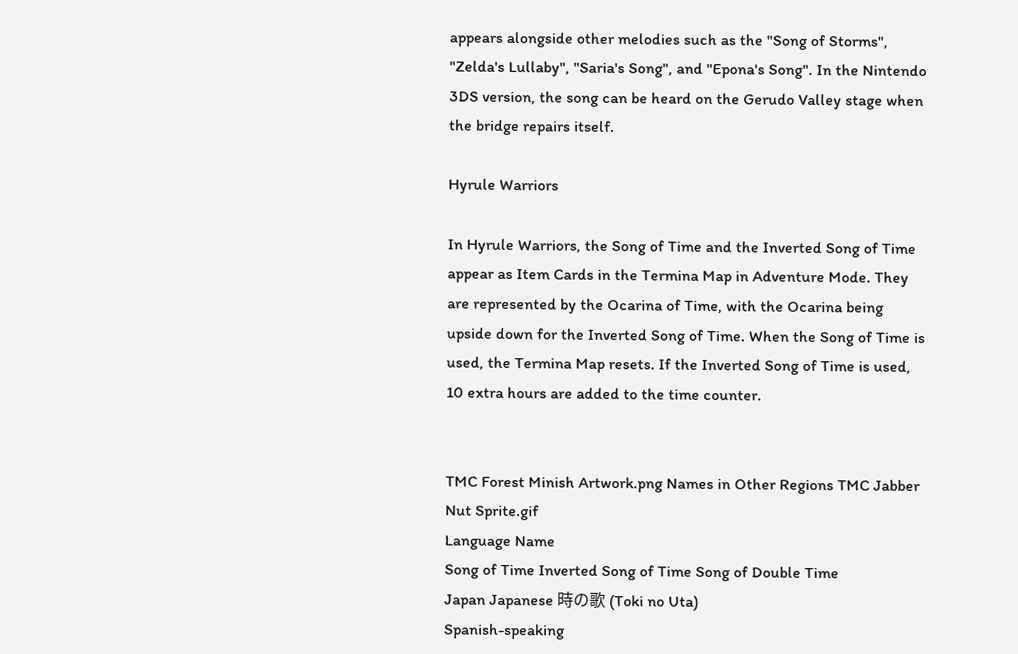appears alongside other melodies such as the "Song of Storms", "Zelda's Lullaby", "Saria's Song", and "Epona's Song". In the Nintendo 3DS version, the song can be heard on the Gerudo Valley stage when the bridge repairs itself.

Hyrule Warriors

In Hyrule Warriors, the Song of Time and the Inverted Song of Time appear as Item Cards in the Termina Map in Adventure Mode. They are represented by the Ocarina of Time, with the Ocarina being upside down for the Inverted Song of Time. When the Song of Time is used, the Termina Map resets. If the Inverted Song of Time is used, 10 extra hours are added to the time counter.


TMC Forest Minish Artwork.png Names in Other Regions TMC Jabber Nut Sprite.gif
Language Name
Song of Time Inverted Song of Time Song of Double Time
Japan Japanese 時の歌 (Toki no Uta)
Spanish-speaking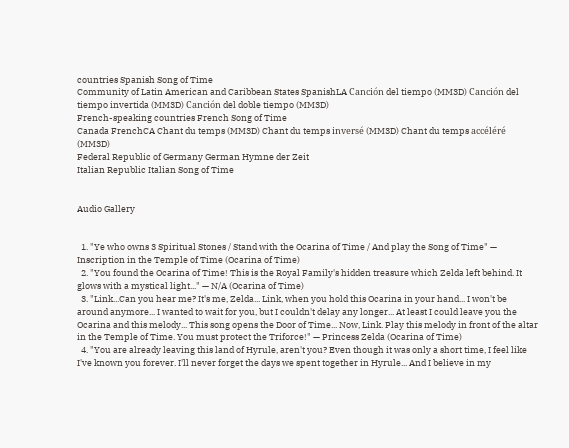countries Spanish Song of Time
Community of Latin American and Caribbean States SpanishLA Canción del tiempo (MM3D) Canción del tiempo invertida (MM3D) Canción del doble tiempo (MM3D)
French-speaking countries French Song of Time
Canada FrenchCA Chant du temps (MM3D) Chant du temps inversé (MM3D) Chant du temps accéléré (MM3D)
Federal Republic of Germany German Hymne der Zeit
Italian Republic Italian Song of Time


Audio Gallery


  1. "Ye who owns 3 Spiritual Stones / Stand with the Ocarina of Time / And play the Song of Time" — Inscription in the Temple of Time (Ocarina of Time)
  2. "You found the Ocarina of Time! This is the Royal Family's hidden treasure which Zelda left behind. It glows with a mystical light..." — N/A (Ocarina of Time)
  3. "Link...Can you hear me? It's me, Zelda... Link, when you hold this Ocarina in your hand... I won't be around anymore... I wanted to wait for you, but I couldn't delay any longer... At least I could leave you the Ocarina and this melody... This song opens the Door of Time... Now, Link. Play this melody in front of the altar in the Temple of Time. You must protect the Triforce!" — Princess Zelda (Ocarina of Time)
  4. "You are already leaving this land of Hyrule, aren't you? Even though it was only a short time, I feel like I've known you forever. I'll never forget the days we spent together in Hyrule... And I believe in my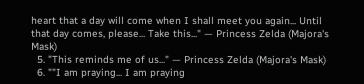heart that a day will come when I shall meet you again... Until that day comes, please... Take this..." — Princess Zelda (Majora's Mask)
  5. "This reminds me of us..." — Princess Zelda (Majora's Mask)
  6. ""I am praying... I am praying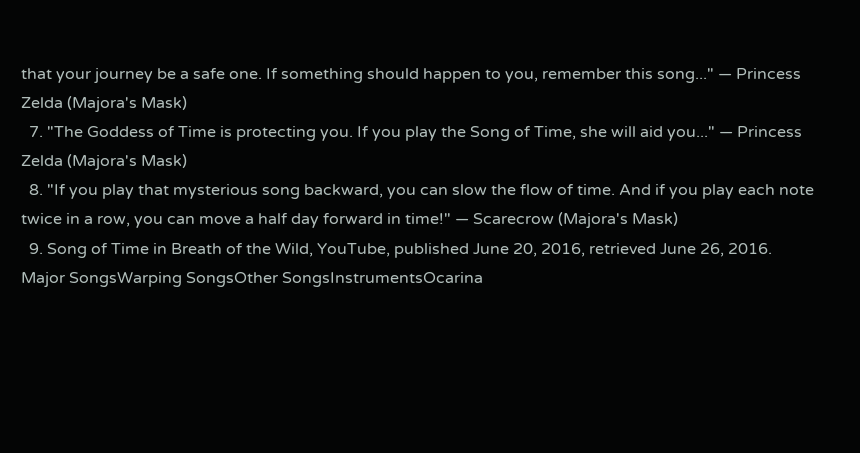that your journey be a safe one. If something should happen to you, remember this song..." — Princess Zelda (Majora's Mask)
  7. "The Goddess of Time is protecting you. If you play the Song of Time, she will aid you..." — Princess Zelda (Majora's Mask)
  8. "If you play that mysterious song backward, you can slow the flow of time. And if you play each note twice in a row, you can move a half day forward in time!" — Scarecrow (Majora's Mask)
  9. Song of Time in Breath of the Wild, YouTube, published June 20, 2016, retrieved June 26, 2016.
Major SongsWarping SongsOther SongsInstrumentsOcarina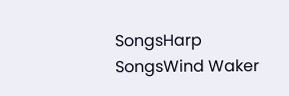SongsHarp SongsWind Waker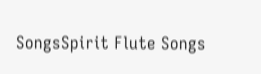SongsSpirit Flute Songs